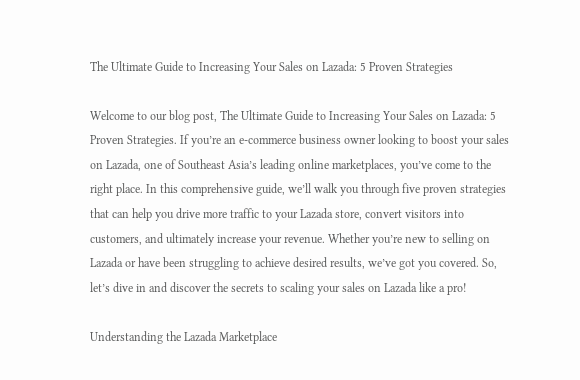The Ultimate Guide to Increasing Your Sales on Lazada: 5 Proven Strategies

Welcome to our blog post, The Ultimate Guide to Increasing Your Sales on Lazada: 5 Proven Strategies. If you’re an e-commerce business owner looking to boost your sales on Lazada, one of Southeast Asia’s leading online marketplaces, you’ve come to the right place. In this comprehensive guide, we’ll walk you through five proven strategies that can help you drive more traffic to your Lazada store, convert visitors into customers, and ultimately increase your revenue. Whether you’re new to selling on Lazada or have been struggling to achieve desired results, we’ve got you covered. So, let’s dive in and discover the secrets to scaling your sales on Lazada like a pro!

Understanding the Lazada Marketplace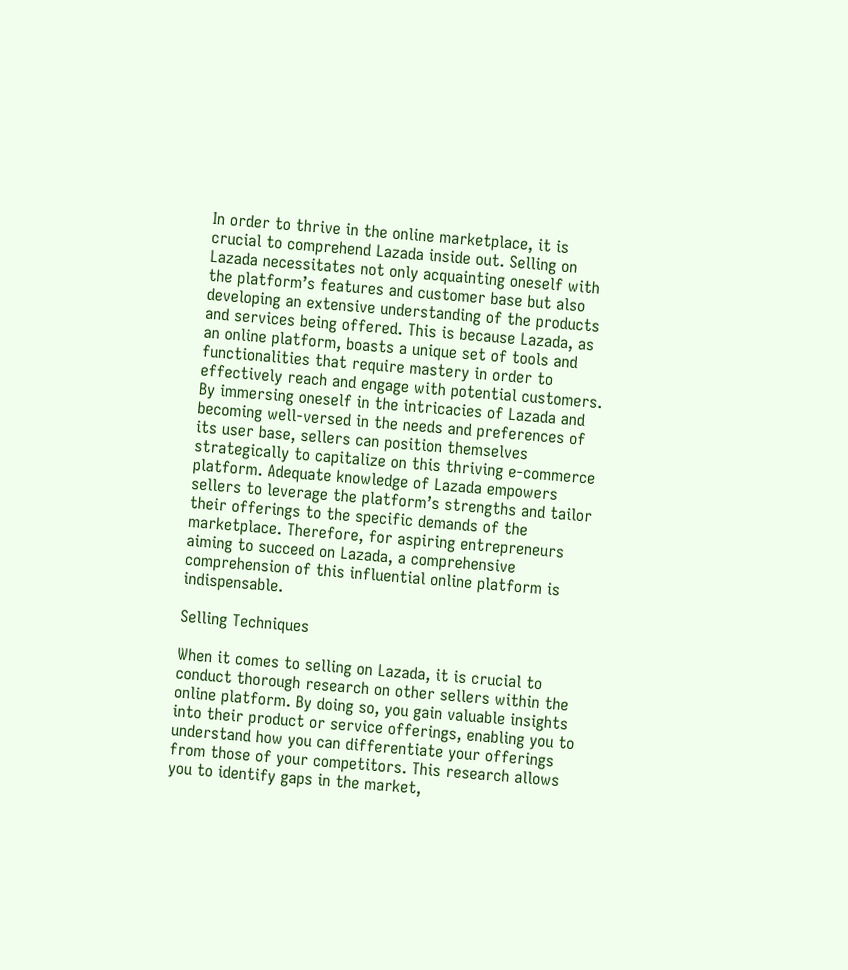In order to thrive in the online marketplace, it is crucial to comprehend Lazada inside out. Selling on Lazada necessitates not only acquainting oneself with the platform’s features and customer base but also developing an extensive understanding of the products and services being offered. This is because Lazada, as an online platform, boasts a unique set of tools and functionalities that require mastery in order to effectively reach and engage with potential customers. By immersing oneself in the intricacies of Lazada and becoming well-versed in the needs and preferences of its user base, sellers can position themselves strategically to capitalize on this thriving e-commerce platform. Adequate knowledge of Lazada empowers sellers to leverage the platform’s strengths and tailor their offerings to the specific demands of the marketplace. Therefore, for aspiring entrepreneurs aiming to succeed on Lazada, a comprehensive comprehension of this influential online platform is indispensable.

Selling Techniques

When it comes to selling on Lazada, it is crucial to conduct thorough research on other sellers within the online platform. By doing so, you gain valuable insights into their product or service offerings, enabling you to understand how you can differentiate your offerings from those of your competitors. This research allows you to identify gaps in the market,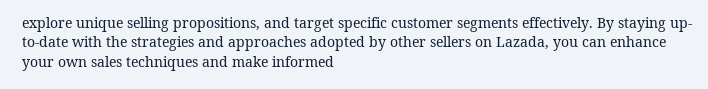explore unique selling propositions, and target specific customer segments effectively. By staying up-to-date with the strategies and approaches adopted by other sellers on Lazada, you can enhance your own sales techniques and make informed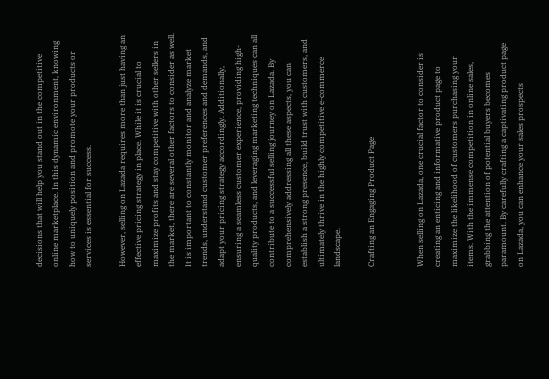decisions that will help you stand out in the competitive online marketplace. In this dynamic environment, knowing how to uniquely position and promote your products or services is essential for success.

However, selling on Lazada requires more than just having an effective pricing strategy in place. While it is crucial to maximize profits and stay competitive with other sellers in the market, there are several other factors to consider as well. It is important to constantly monitor and analyze market trends, understand customer preferences and demands, and adapt your pricing strategy accordingly. Additionally, ensuring a seamless customer experience, providing high-quality products, and leveraging marketing techniques can all contribute to a successful selling journey on Lazada. By comprehensively addressing all these aspects, you can establish a strong presence, build trust with customers, and ultimately thrive in the highly competitive e-commerce landscape.

Crafting an Engaging Product Page


When selling on Lazada, one crucial factor to consider is creating an enticing and informative product page to maximize the likelihood of customers purchasing your items. With the immense competition in online sales, grabbing the attention of potential buyers becomes paramount. By carefully crafting a captivating product page on Lazada, you can enhance your sales prospects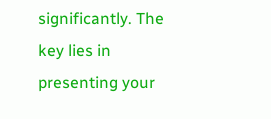significantly. The key lies in presenting your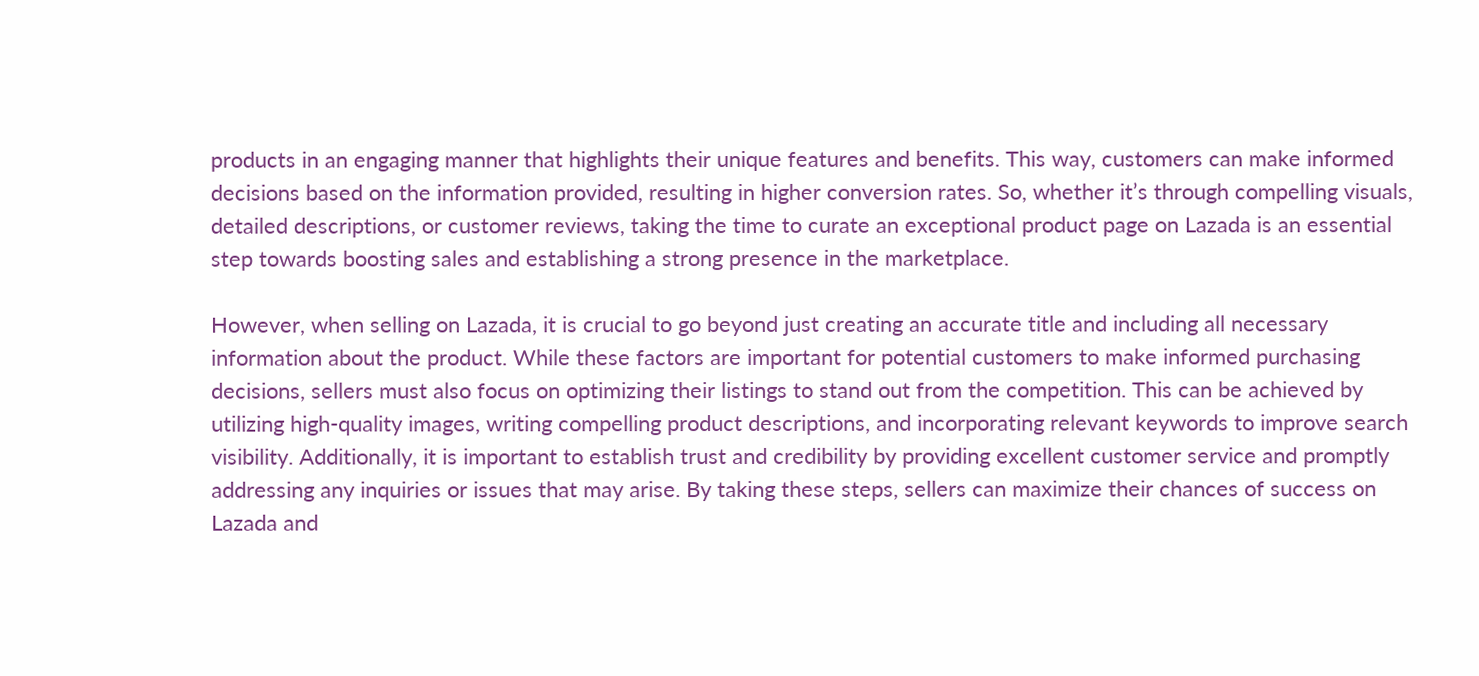products in an engaging manner that highlights their unique features and benefits. This way, customers can make informed decisions based on the information provided, resulting in higher conversion rates. So, whether it’s through compelling visuals, detailed descriptions, or customer reviews, taking the time to curate an exceptional product page on Lazada is an essential step towards boosting sales and establishing a strong presence in the marketplace.

However, when selling on Lazada, it is crucial to go beyond just creating an accurate title and including all necessary information about the product. While these factors are important for potential customers to make informed purchasing decisions, sellers must also focus on optimizing their listings to stand out from the competition. This can be achieved by utilizing high-quality images, writing compelling product descriptions, and incorporating relevant keywords to improve search visibility. Additionally, it is important to establish trust and credibility by providing excellent customer service and promptly addressing any inquiries or issues that may arise. By taking these steps, sellers can maximize their chances of success on Lazada and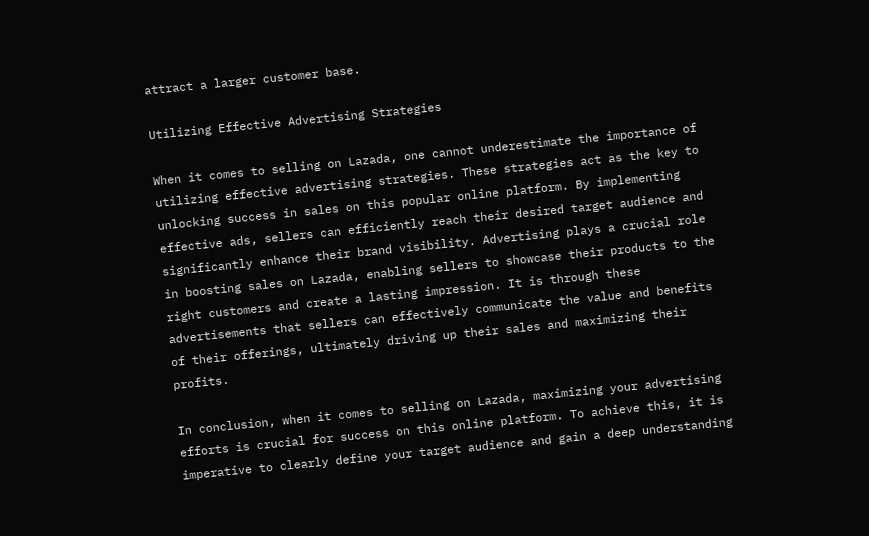attract a larger customer base.

Utilizing Effective Advertising Strategies

When it comes to selling on Lazada, one cannot underestimate the importance of utilizing effective advertising strategies. These strategies act as the key to unlocking success in sales on this popular online platform. By implementing effective ads, sellers can efficiently reach their desired target audience and significantly enhance their brand visibility. Advertising plays a crucial role in boosting sales on Lazada, enabling sellers to showcase their products to the right customers and create a lasting impression. It is through these advertisements that sellers can effectively communicate the value and benefits of their offerings, ultimately driving up their sales and maximizing their profits.

In conclusion, when it comes to selling on Lazada, maximizing your advertising efforts is crucial for success on this online platform. To achieve this, it is imperative to clearly define your target audience and gain a deep understanding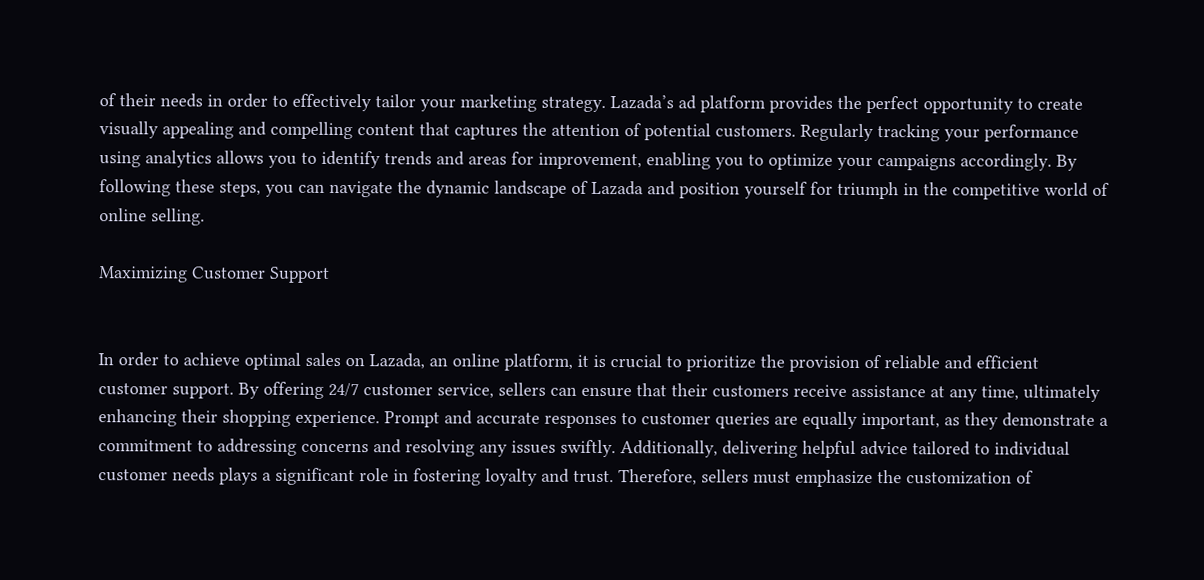of their needs in order to effectively tailor your marketing strategy. Lazada’s ad platform provides the perfect opportunity to create visually appealing and compelling content that captures the attention of potential customers. Regularly tracking your performance using analytics allows you to identify trends and areas for improvement, enabling you to optimize your campaigns accordingly. By following these steps, you can navigate the dynamic landscape of Lazada and position yourself for triumph in the competitive world of online selling.

Maximizing Customer Support


In order to achieve optimal sales on Lazada, an online platform, it is crucial to prioritize the provision of reliable and efficient customer support. By offering 24/7 customer service, sellers can ensure that their customers receive assistance at any time, ultimately enhancing their shopping experience. Prompt and accurate responses to customer queries are equally important, as they demonstrate a commitment to addressing concerns and resolving any issues swiftly. Additionally, delivering helpful advice tailored to individual customer needs plays a significant role in fostering loyalty and trust. Therefore, sellers must emphasize the customization of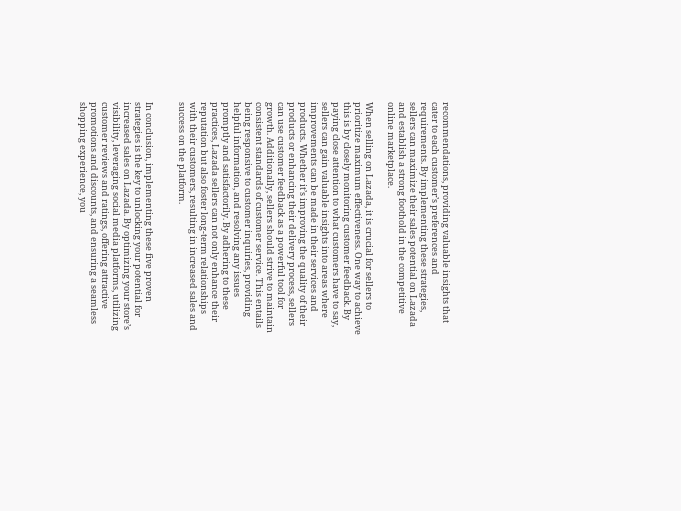recommendations, providing valuable insights that cater to each customer’s preferences and requirements. By implementing these strategies, sellers can maximize their sales potential on Lazada and establish a strong foothold in the competitive online marketplace.

When selling on Lazada, it is crucial for sellers to prioritize maximum effectiveness. One way to achieve this is by closely monitoring customer feedback. By paying close attention to what customers have to say, sellers can gain valuable insights into areas where improvements can be made in their services and products. Whether it’s improving the quality of their products or enhancing their delivery process, sellers can use customer feedback as a powerful tool for growth. Additionally, sellers should strive to maintain consistent standards of customer service. This entails being responsive to customer inquiries, providing helpful information, and resolving any issues promptly and satisfactorily. By adhering to these practices, Lazada sellers can not only enhance their reputation but also foster long-term relationships with their customers, resulting in increased sales and success on the platform.


In conclusion, implementing these five proven strategies is the key to unlocking your potential for increased sales on Lazada. By optimizing your store’s visibility, leveraging social media platforms, utilizing customer reviews and ratings, offering attractive promotions and discounts, and ensuring a seamless shopping experience, you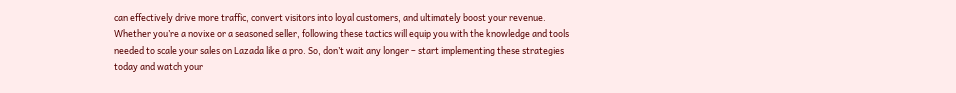can effectively drive more traffic, convert visitors into loyal customers, and ultimately boost your revenue. Whether you’re a novixe or a seasoned seller, following these tactics will equip you with the knowledge and tools needed to scale your sales on Lazada like a pro. So, don’t wait any longer – start implementing these strategies today and watch your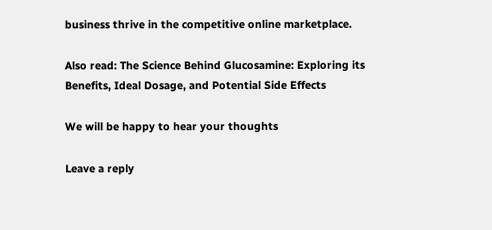business thrive in the competitive online marketplace.

Also read: The Science Behind Glucosamine: Exploring its Benefits, Ideal Dosage, and Potential Side Effects

We will be happy to hear your thoughts

Leave a reply